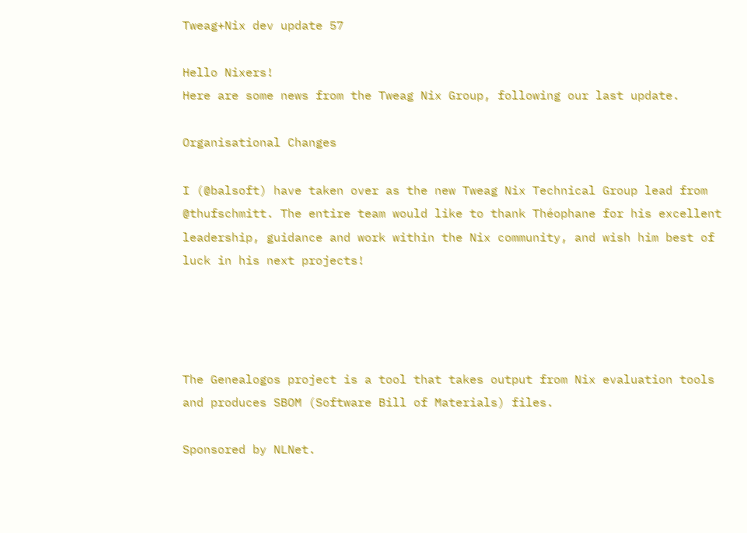Tweag+Nix dev update 57

Hello Nixers!
Here are some news from the Tweag Nix Group, following our last update.

Organisational Changes

I (@balsoft) have taken over as the new Tweag Nix Technical Group lead from @thufschmitt. The entire team would like to thank Théophane for his excellent leadership, guidance and work within the Nix community, and wish him best of luck in his next projects!




The Genealogos project is a tool that takes output from Nix evaluation tools and produces SBOM (Software Bill of Materials) files.

Sponsored by NLNet.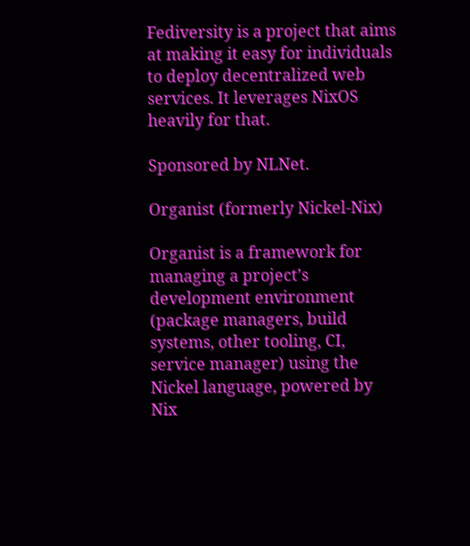Fediversity is a project that aims at making it easy for individuals to deploy decentralized web services. It leverages NixOS heavily for that.

Sponsored by NLNet.

Organist (formerly Nickel-Nix)

Organist is a framework for managing a project’s development environment (package managers, build systems, other tooling, CI, service manager) using the Nickel language, powered by Nix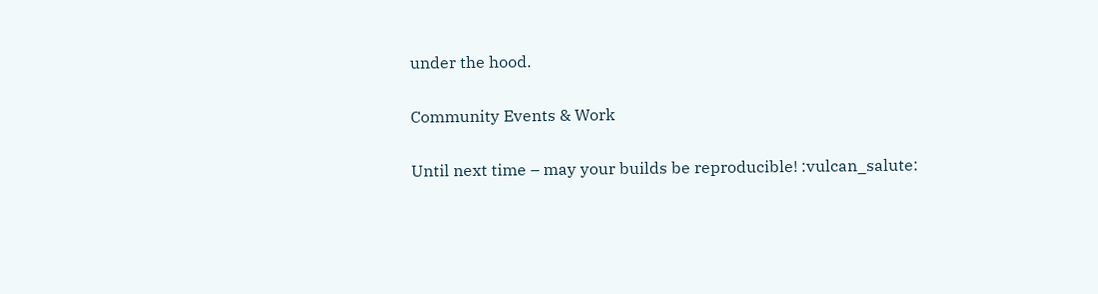under the hood.

Community Events & Work

Until next time – may your builds be reproducible! :vulcan_salute: